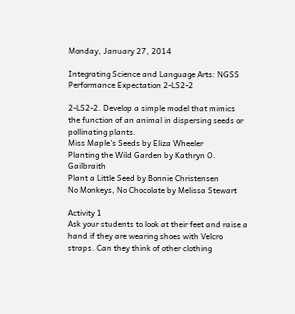Monday, January 27, 2014

Integrating Science and Language Arts: NGSS Performance Expectation 2-LS2-2

2-LS2-2. Develop a simple model that mimics the function of an animal in dispersing seeds or pollinating plants.
Miss Maple’s Seeds by Eliza Wheeler
Planting the Wild Garden by Kathryn O. Gailbraith
Plant a Little Seed by Bonnie Christensen
No Monkeys, No Chocolate by Melissa Stewart

Activity 1
Ask your students to look at their feet and raise a hand if they are wearing shoes with Velcro straps. Can they think of other clothing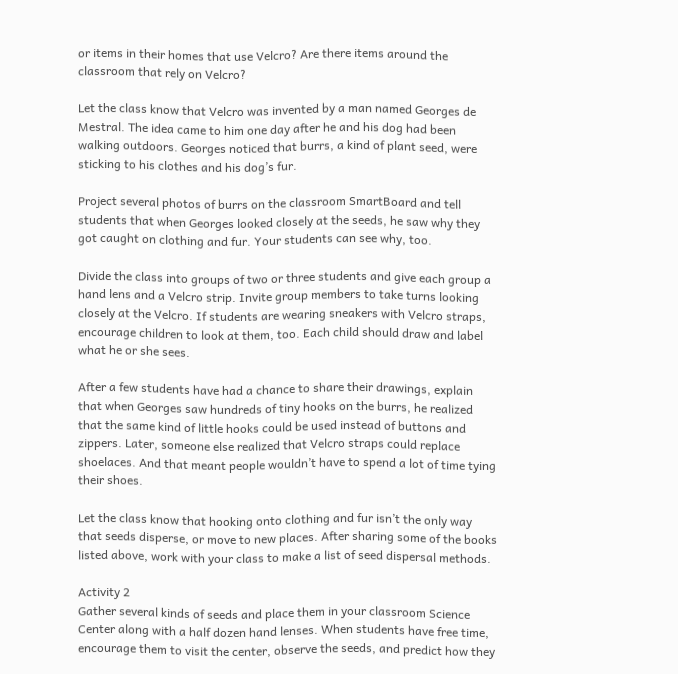or items in their homes that use Velcro? Are there items around the classroom that rely on Velcro?

Let the class know that Velcro was invented by a man named Georges de Mestral. The idea came to him one day after he and his dog had been walking outdoors. Georges noticed that burrs, a kind of plant seed, were sticking to his clothes and his dog’s fur.

Project several photos of burrs on the classroom SmartBoard and tell students that when Georges looked closely at the seeds, he saw why they got caught on clothing and fur. Your students can see why, too.

Divide the class into groups of two or three students and give each group a hand lens and a Velcro strip. Invite group members to take turns looking closely at the Velcro. If students are wearing sneakers with Velcro straps, encourage children to look at them, too. Each child should draw and label what he or she sees.

After a few students have had a chance to share their drawings, explain that when Georges saw hundreds of tiny hooks on the burrs, he realized that the same kind of little hooks could be used instead of buttons and zippers. Later, someone else realized that Velcro straps could replace shoelaces. And that meant people wouldn’t have to spend a lot of time tying their shoes.

Let the class know that hooking onto clothing and fur isn’t the only way that seeds disperse, or move to new places. After sharing some of the books listed above, work with your class to make a list of seed dispersal methods.

Activity 2
Gather several kinds of seeds and place them in your classroom Science Center along with a half dozen hand lenses. When students have free time, encourage them to visit the center, observe the seeds, and predict how they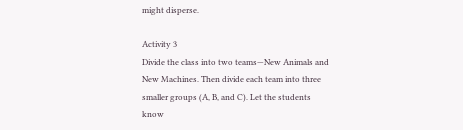might disperse.

Activity 3
Divide the class into two teams—New Animals and New Machines. Then divide each team into three smaller groups (A, B, and C). Let the students know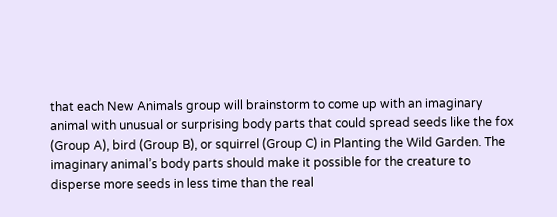that each New Animals group will brainstorm to come up with an imaginary animal with unusual or surprising body parts that could spread seeds like the fox (Group A), bird (Group B), or squirrel (Group C) in Planting the Wild Garden. The imaginary animal’s body parts should make it possible for the creature to disperse more seeds in less time than the real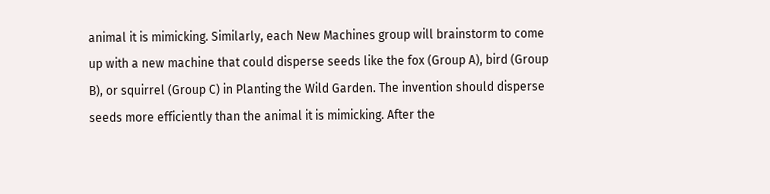animal it is mimicking. Similarly, each New Machines group will brainstorm to come up with a new machine that could disperse seeds like the fox (Group A), bird (Group B), or squirrel (Group C) in Planting the Wild Garden. The invention should disperse seeds more efficiently than the animal it is mimicking. After the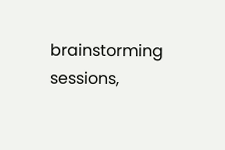brainstorming sessions,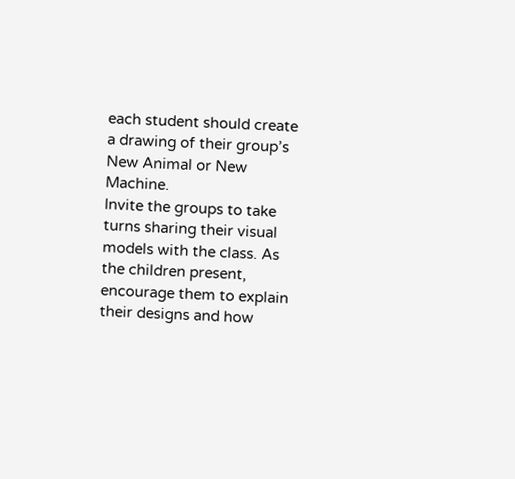each student should create a drawing of their group’s New Animal or New Machine.
Invite the groups to take turns sharing their visual models with the class. As the children present, encourage them to explain their designs and how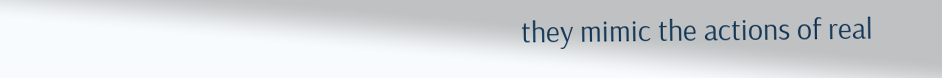they mimic the actions of real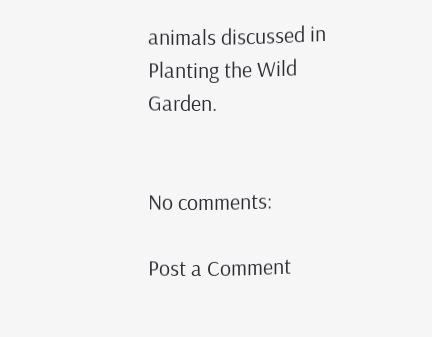animals discussed in Planting the Wild Garden.


No comments:

Post a Comment